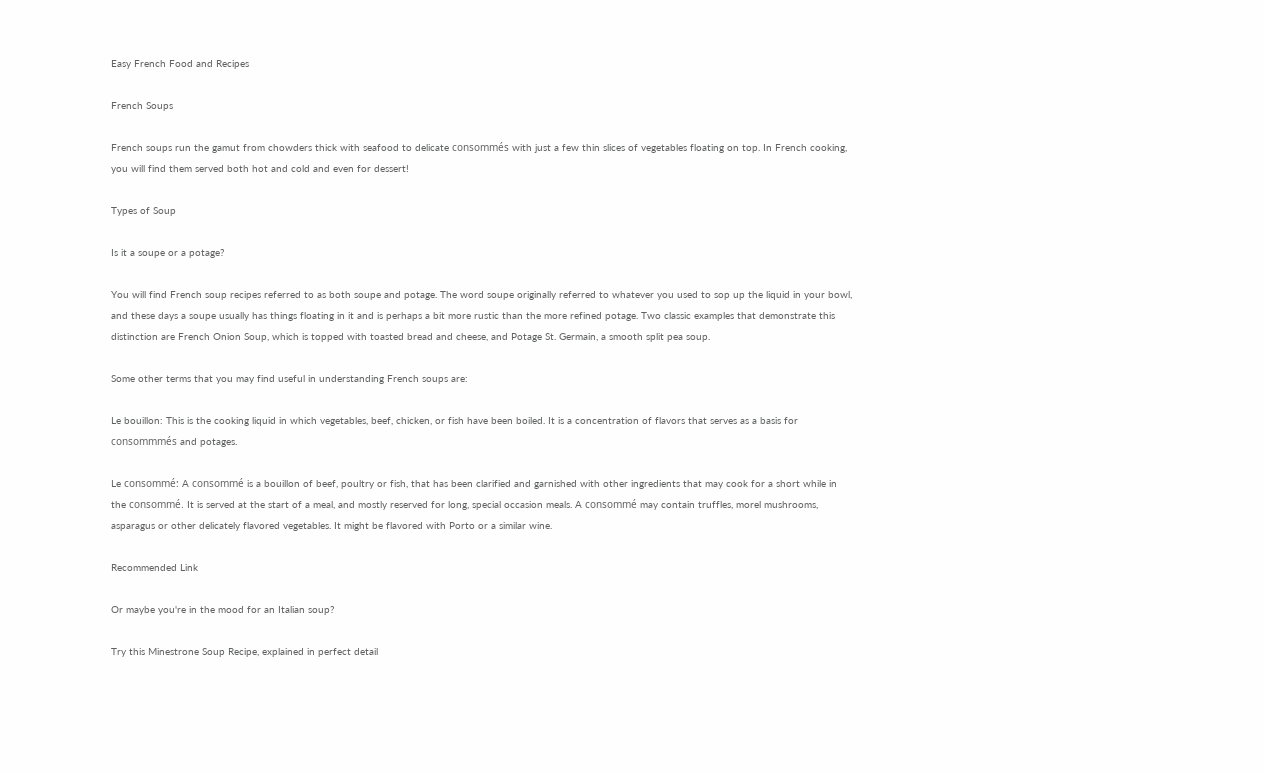Easy French Food and Recipes

French Soups

French soups run the gamut from chowders thick with seafood to delicate consommés with just a few thin slices of vegetables floating on top. In French cooking, you will find them served both hot and cold and even for dessert!

Types of Soup

Is it a soupe or a potage?

You will find French soup recipes referred to as both soupe and potage. The word soupe originally referred to whatever you used to sop up the liquid in your bowl, and these days a soupe usually has things floating in it and is perhaps a bit more rustic than the more refined potage. Two classic examples that demonstrate this distinction are French Onion Soup, which is topped with toasted bread and cheese, and Potage St. Germain, a smooth split pea soup.

Some other terms that you may find useful in understanding French soups are:

Le bouillon: This is the cooking liquid in which vegetables, beef, chicken, or fish have been boiled. It is a concentration of flavors that serves as a basis for consommmés and potages.

Le consommé: A consommé is a bouillon of beef, poultry or fish, that has been clarified and garnished with other ingredients that may cook for a short while in the consommé. It is served at the start of a meal, and mostly reserved for long, special occasion meals. A consommé may contain truffles, morel mushrooms, asparagus or other delicately flavored vegetables. It might be flavored with Porto or a similar wine.

Recommended Link

Or maybe you're in the mood for an Italian soup?

Try this Minestrone Soup Recipe, explained in perfect detail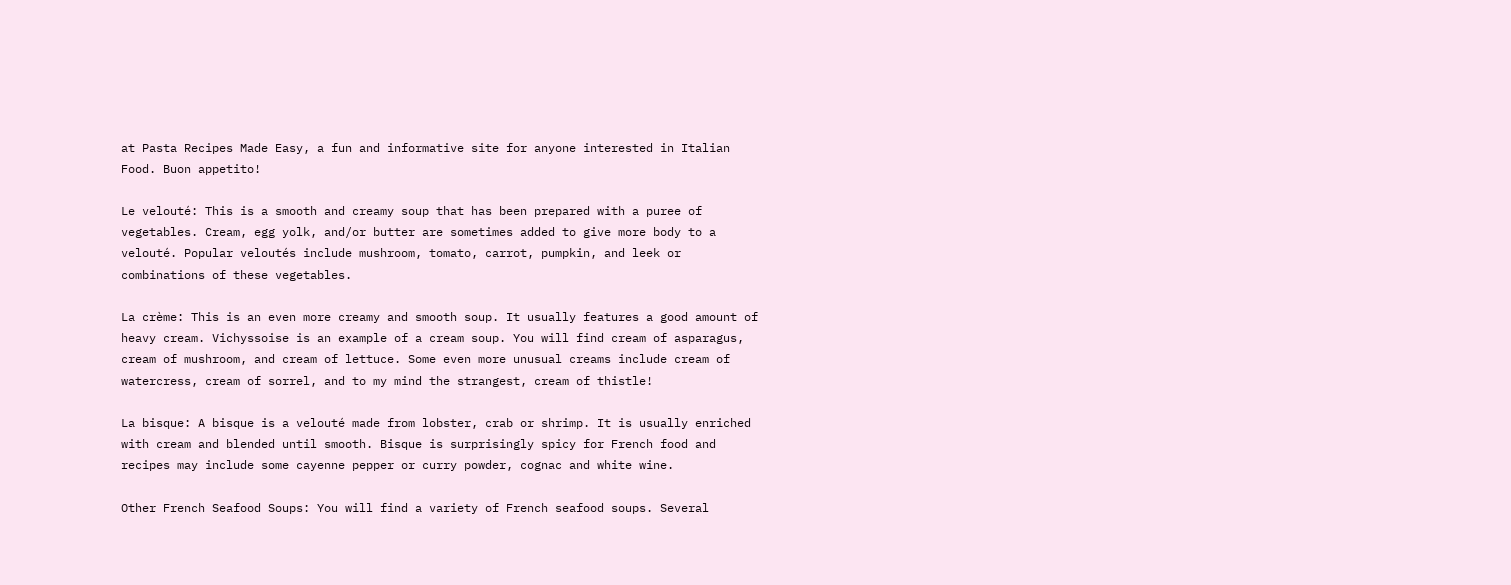at Pasta Recipes Made Easy, a fun and informative site for anyone interested in Italian Food. Buon appetito!

Le velouté: This is a smooth and creamy soup that has been prepared with a puree of vegetables. Cream, egg yolk, and/or butter are sometimes added to give more body to a velouté. Popular veloutés include mushroom, tomato, carrot, pumpkin, and leek or combinations of these vegetables.

La crème: This is an even more creamy and smooth soup. It usually features a good amount of heavy cream. Vichyssoise is an example of a cream soup. You will find cream of asparagus, cream of mushroom, and cream of lettuce. Some even more unusual creams include cream of watercress, cream of sorrel, and to my mind the strangest, cream of thistle!

La bisque: A bisque is a velouté made from lobster, crab or shrimp. It is usually enriched with cream and blended until smooth. Bisque is surprisingly spicy for French food and recipes may include some cayenne pepper or curry powder, cognac and white wine.

Other French Seafood Soups: You will find a variety of French seafood soups. Several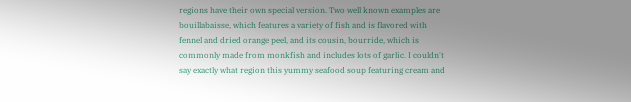regions have their own special version. Two well known examples are bouillabaisse, which features a variety of fish and is flavored with fennel and dried orange peel, and its cousin, bourride, which is commonly made from monkfish and includes lots of garlic. I couldn't say exactly what region this yummy seafood soup featuring cream and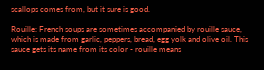scallops comes from, but it sure is good.

Rouille: French soups are sometimes accompanied by rouille sauce, which is made from garlic, peppers, bread, egg yolk and olive oil. This sauce gets its name from its color - rouille means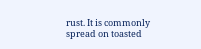rust. It is commonly spread on toasted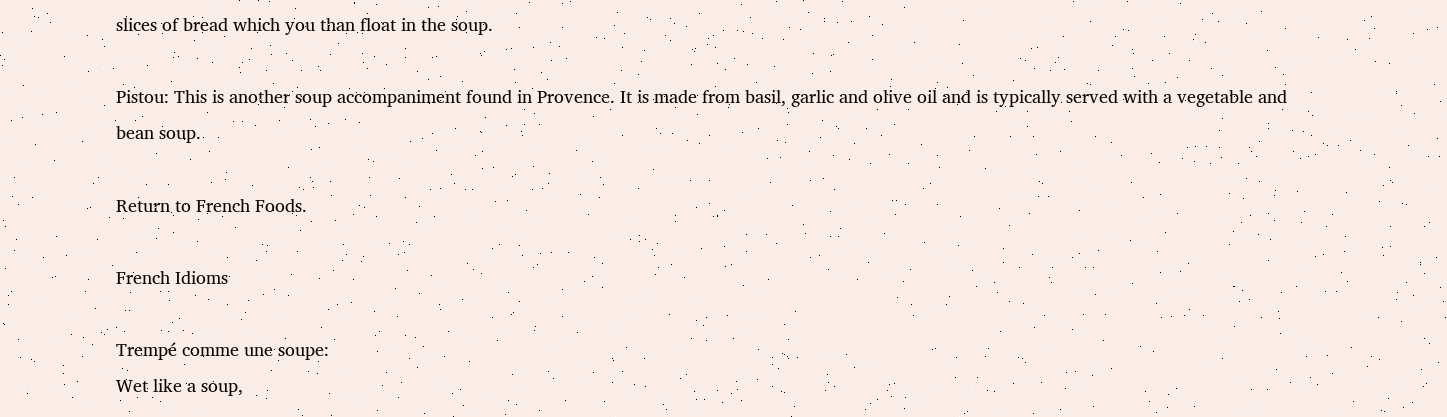slices of bread which you than float in the soup.

Pistou: This is another soup accompaniment found in Provence. It is made from basil, garlic and olive oil and is typically served with a vegetable and bean soup.

Return to French Foods.

French Idioms

Trempé comme une soupe:
Wet like a soup,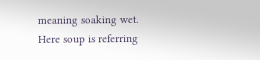meaning soaking wet. Here soup is referring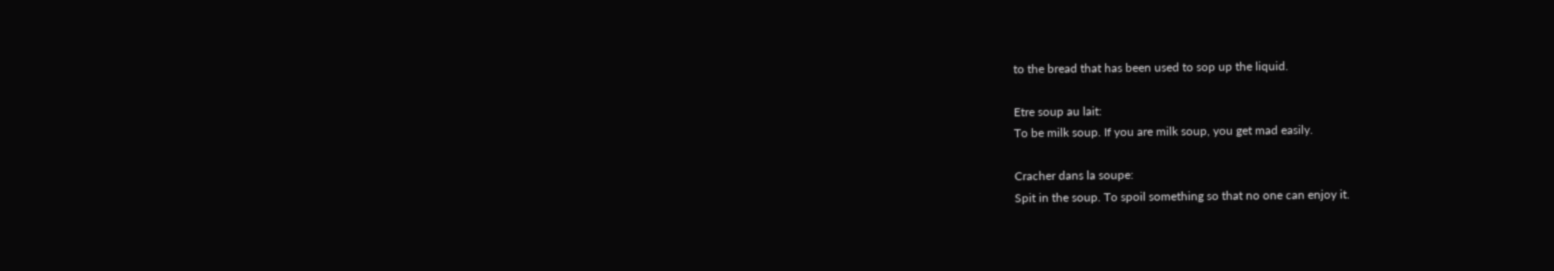to the bread that has been used to sop up the liquid.

Etre soup au lait:
To be milk soup. If you are milk soup, you get mad easily.

Cracher dans la soupe:
Spit in the soup. To spoil something so that no one can enjoy it.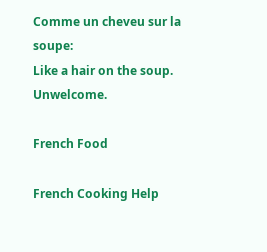Comme un cheveu sur la soupe:
Like a hair on the soup. Unwelcome.

French Food

French Cooking Help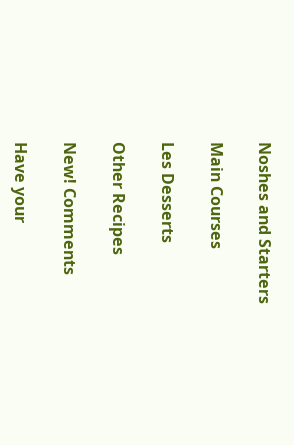Noshes and Starters

Main Courses

Les Desserts

Other Recipes

New! Comments

Have your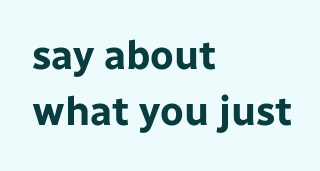say about what you just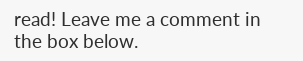read! Leave me a comment in the box below.